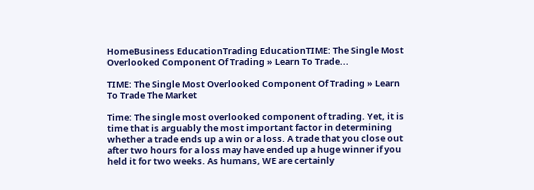HomeBusiness EducationTrading EducationTIME: The Single Most Overlooked Component Of Trading » Learn To Trade...

TIME: The Single Most Overlooked Component Of Trading » Learn To Trade The Market

Time: The single most overlooked component of trading. Yet, it is time that is arguably the most important factor in determining whether a trade ends up a win or a loss. A trade that you close out after two hours for a loss may have ended up a huge winner if you held it for two weeks. As humans, WE are certainly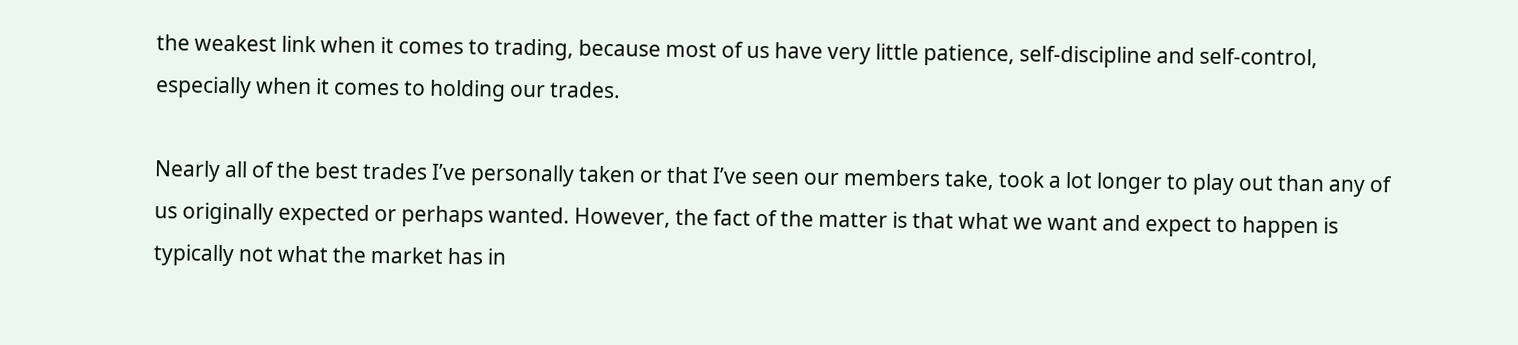the weakest link when it comes to trading, because most of us have very little patience, self-discipline and self-control, especially when it comes to holding our trades.

Nearly all of the best trades I’ve personally taken or that I’ve seen our members take, took a lot longer to play out than any of us originally expected or perhaps wanted. However, the fact of the matter is that what we want and expect to happen is typically not what the market has in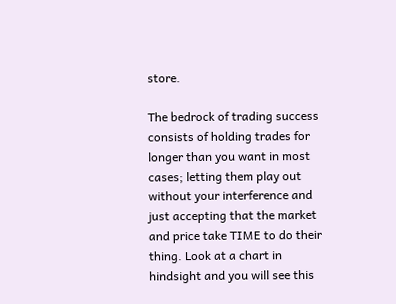store.

The bedrock of trading success consists of holding trades for longer than you want in most cases; letting them play out without your interference and just accepting that the market and price take TIME to do their thing. Look at a chart in hindsight and you will see this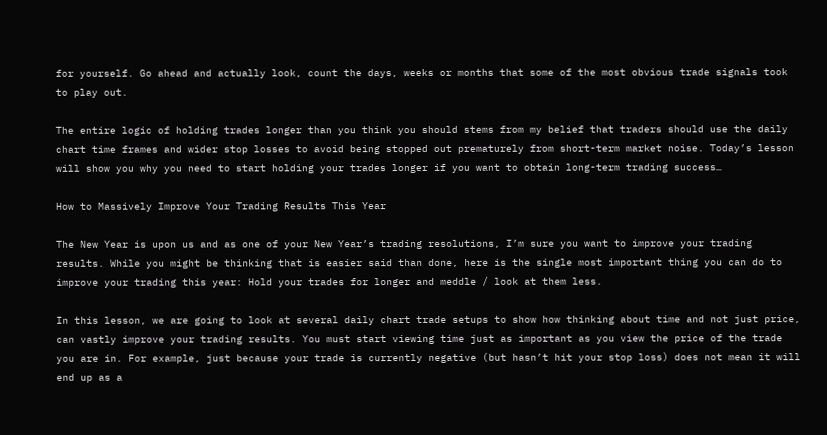for yourself. Go ahead and actually look, count the days, weeks or months that some of the most obvious trade signals took to play out.

The entire logic of holding trades longer than you think you should stems from my belief that traders should use the daily chart time frames and wider stop losses to avoid being stopped out prematurely from short-term market noise. Today’s lesson will show you why you need to start holding your trades longer if you want to obtain long-term trading success…

How to Massively Improve Your Trading Results This Year

The New Year is upon us and as one of your New Year’s trading resolutions, I’m sure you want to improve your trading results. While you might be thinking that is easier said than done, here is the single most important thing you can do to improve your trading this year: Hold your trades for longer and meddle / look at them less.

In this lesson, we are going to look at several daily chart trade setups to show how thinking about time and not just price, can vastly improve your trading results. You must start viewing time just as important as you view the price of the trade you are in. For example, just because your trade is currently negative (but hasn’t hit your stop loss) does not mean it will end up as a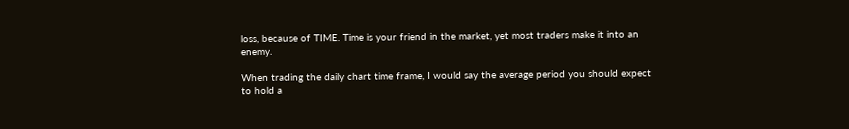loss, because of TIME. Time is your friend in the market, yet most traders make it into an enemy.

When trading the daily chart time frame, I would say the average period you should expect to hold a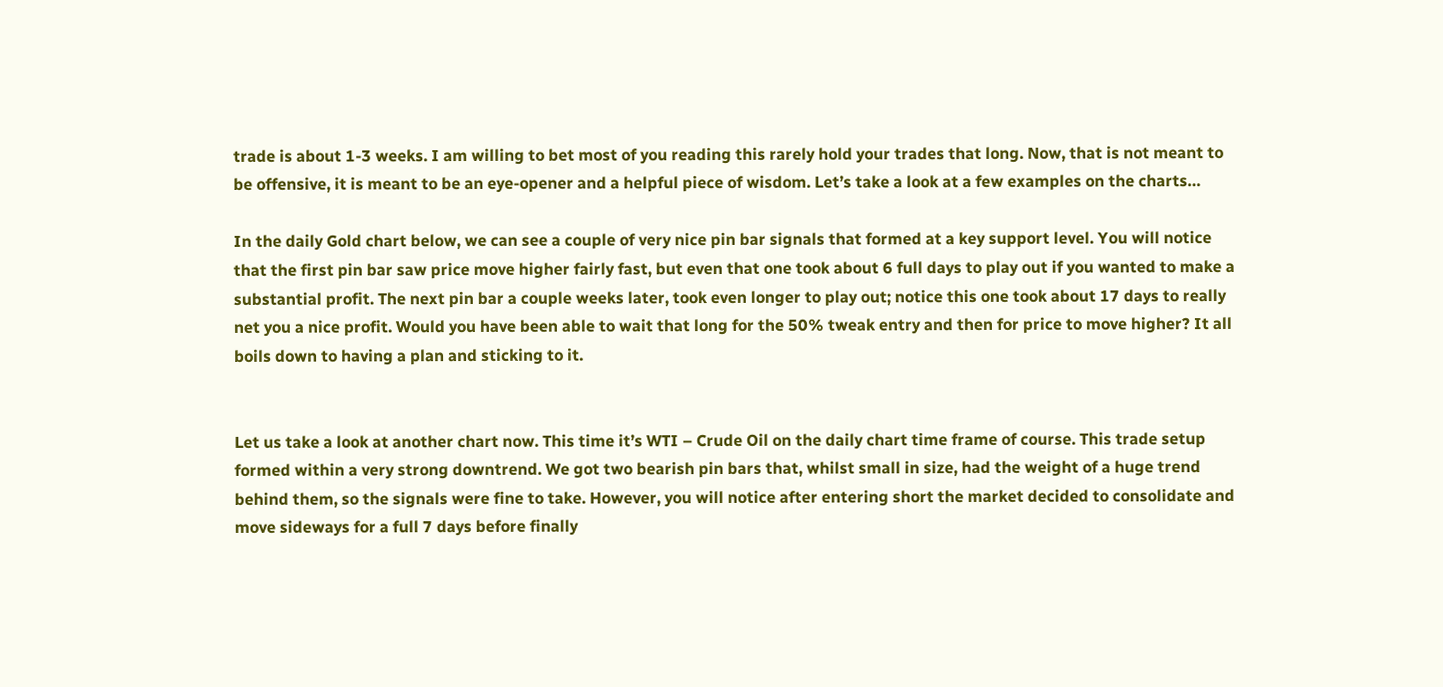trade is about 1-3 weeks. I am willing to bet most of you reading this rarely hold your trades that long. Now, that is not meant to be offensive, it is meant to be an eye-opener and a helpful piece of wisdom. Let’s take a look at a few examples on the charts…

In the daily Gold chart below, we can see a couple of very nice pin bar signals that formed at a key support level. You will notice that the first pin bar saw price move higher fairly fast, but even that one took about 6 full days to play out if you wanted to make a substantial profit. The next pin bar a couple weeks later, took even longer to play out; notice this one took about 17 days to really net you a nice profit. Would you have been able to wait that long for the 50% tweak entry and then for price to move higher? It all boils down to having a plan and sticking to it.


Let us take a look at another chart now. This time it’s WTI – Crude Oil on the daily chart time frame of course. This trade setup formed within a very strong downtrend. We got two bearish pin bars that, whilst small in size, had the weight of a huge trend behind them, so the signals were fine to take. However, you will notice after entering short the market decided to consolidate and move sideways for a full 7 days before finally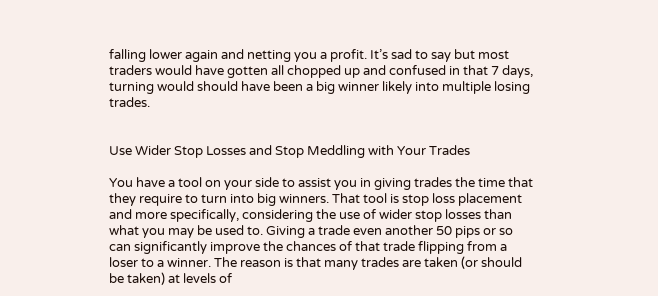falling lower again and netting you a profit. It’s sad to say but most traders would have gotten all chopped up and confused in that 7 days, turning would should have been a big winner likely into multiple losing trades.


Use Wider Stop Losses and Stop Meddling with Your Trades

You have a tool on your side to assist you in giving trades the time that they require to turn into big winners. That tool is stop loss placement and more specifically, considering the use of wider stop losses than what you may be used to. Giving a trade even another 50 pips or so can significantly improve the chances of that trade flipping from a loser to a winner. The reason is that many trades are taken (or should be taken) at levels of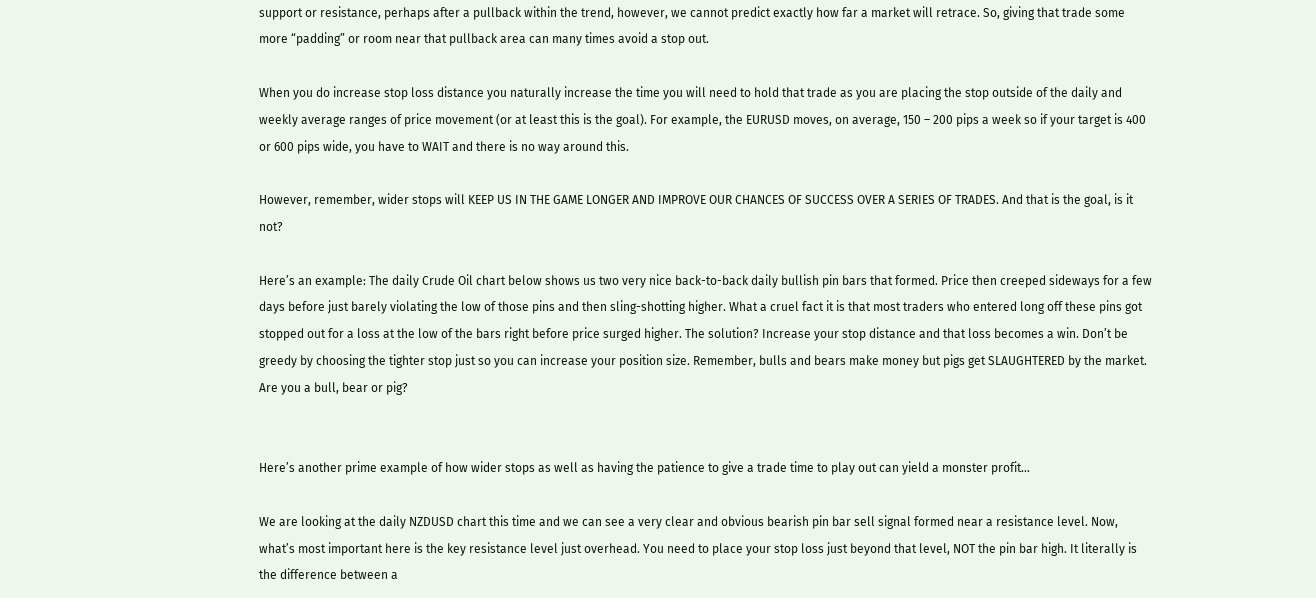support or resistance, perhaps after a pullback within the trend, however, we cannot predict exactly how far a market will retrace. So, giving that trade some more “padding” or room near that pullback area can many times avoid a stop out.

When you do increase stop loss distance you naturally increase the time you will need to hold that trade as you are placing the stop outside of the daily and weekly average ranges of price movement (or at least this is the goal). For example, the EURUSD moves, on average, 150 – 200 pips a week so if your target is 400 or 600 pips wide, you have to WAIT and there is no way around this.

However, remember, wider stops will KEEP US IN THE GAME LONGER AND IMPROVE OUR CHANCES OF SUCCESS OVER A SERIES OF TRADES. And that is the goal, is it not?

Here’s an example: The daily Crude Oil chart below shows us two very nice back-to-back daily bullish pin bars that formed. Price then creeped sideways for a few days before just barely violating the low of those pins and then sling-shotting higher. What a cruel fact it is that most traders who entered long off these pins got stopped out for a loss at the low of the bars right before price surged higher. The solution? Increase your stop distance and that loss becomes a win. Don’t be greedy by choosing the tighter stop just so you can increase your position size. Remember, bulls and bears make money but pigs get SLAUGHTERED by the market. Are you a bull, bear or pig?


Here’s another prime example of how wider stops as well as having the patience to give a trade time to play out can yield a monster profit…

We are looking at the daily NZDUSD chart this time and we can see a very clear and obvious bearish pin bar sell signal formed near a resistance level. Now, what’s most important here is the key resistance level just overhead. You need to place your stop loss just beyond that level, NOT the pin bar high. It literally is the difference between a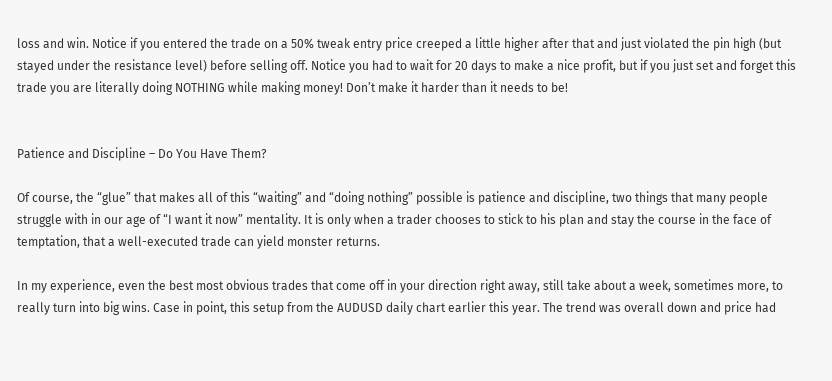loss and win. Notice if you entered the trade on a 50% tweak entry price creeped a little higher after that and just violated the pin high (but stayed under the resistance level) before selling off. Notice you had to wait for 20 days to make a nice profit, but if you just set and forget this trade you are literally doing NOTHING while making money! Don’t make it harder than it needs to be!


Patience and Discipline – Do You Have Them?

Of course, the “glue” that makes all of this “waiting” and “doing nothing” possible is patience and discipline, two things that many people struggle with in our age of “I want it now” mentality. It is only when a trader chooses to stick to his plan and stay the course in the face of temptation, that a well-executed trade can yield monster returns.

In my experience, even the best most obvious trades that come off in your direction right away, still take about a week, sometimes more, to really turn into big wins. Case in point, this setup from the AUDUSD daily chart earlier this year. The trend was overall down and price had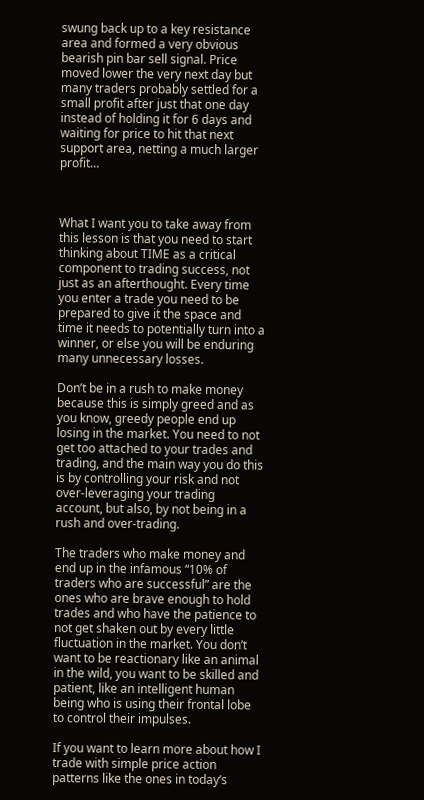swung back up to a key resistance area and formed a very obvious bearish pin bar sell signal. Price moved lower the very next day but many traders probably settled for a small profit after just that one day instead of holding it for 6 days and waiting for price to hit that next support area, netting a much larger profit…



What I want you to take away from this lesson is that you need to start thinking about TIME as a critical component to trading success, not just as an afterthought. Every time you enter a trade you need to be prepared to give it the space and time it needs to potentially turn into a winner, or else you will be enduring many unnecessary losses.

Don’t be in a rush to make money because this is simply greed and as you know, greedy people end up losing in the market. You need to not get too attached to your trades and trading, and the main way you do this is by controlling your risk and not over-leveraging your trading account, but also, by not being in a rush and over-trading.

The traders who make money and end up in the infamous “10% of traders who are successful” are the ones who are brave enough to hold trades and who have the patience to not get shaken out by every little fluctuation in the market. You don’t want to be reactionary like an animal in the wild, you want to be skilled and patient, like an intelligent human being who is using their frontal lobe to control their impulses.

If you want to learn more about how I trade with simple price action patterns like the ones in today’s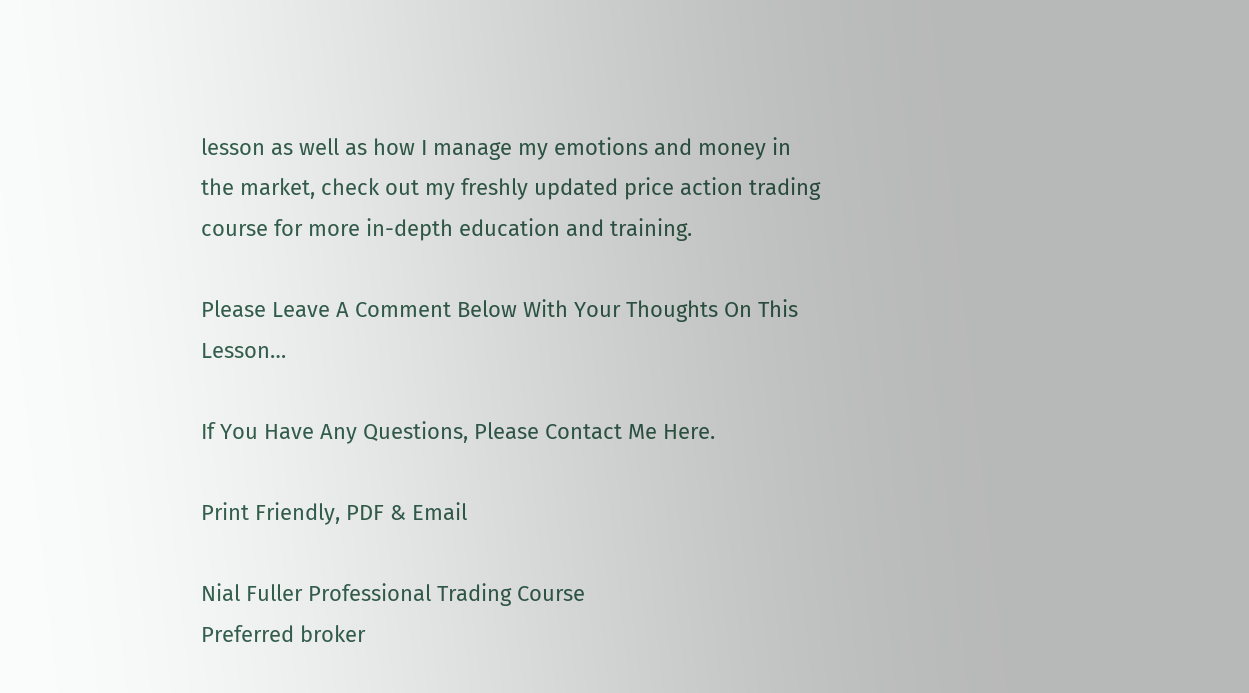lesson as well as how I manage my emotions and money in the market, check out my freshly updated price action trading course for more in-depth education and training.

Please Leave A Comment Below With Your Thoughts On This Lesson…

If You Have Any Questions, Please Contact Me Here.

Print Friendly, PDF & Email

Nial Fuller Professional Trading Course
Preferred broker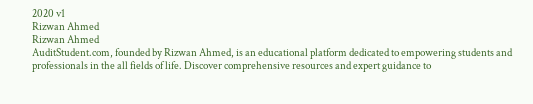2020 v1
Rizwan Ahmed
Rizwan Ahmed
AuditStudent.com, founded by Rizwan Ahmed, is an educational platform dedicated to empowering students and professionals in the all fields of life. Discover comprehensive resources and expert guidance to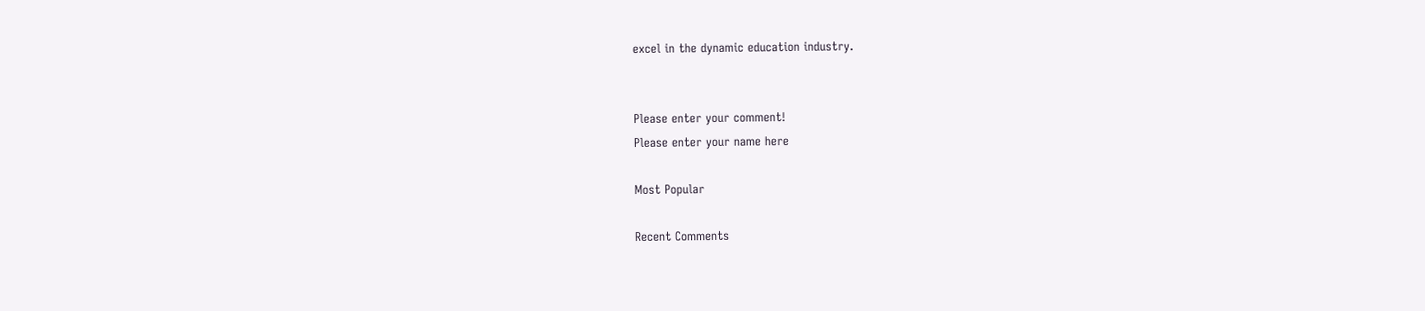excel in the dynamic education industry.


Please enter your comment!
Please enter your name here

Most Popular

Recent Comments